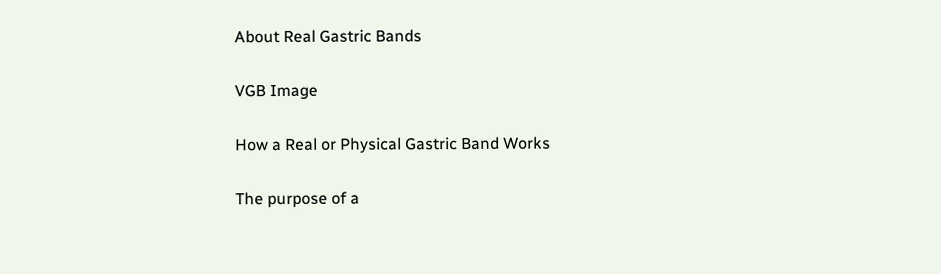About Real Gastric Bands


VGB Image


How a Real or Physical Gastric Band Works


The purpose of a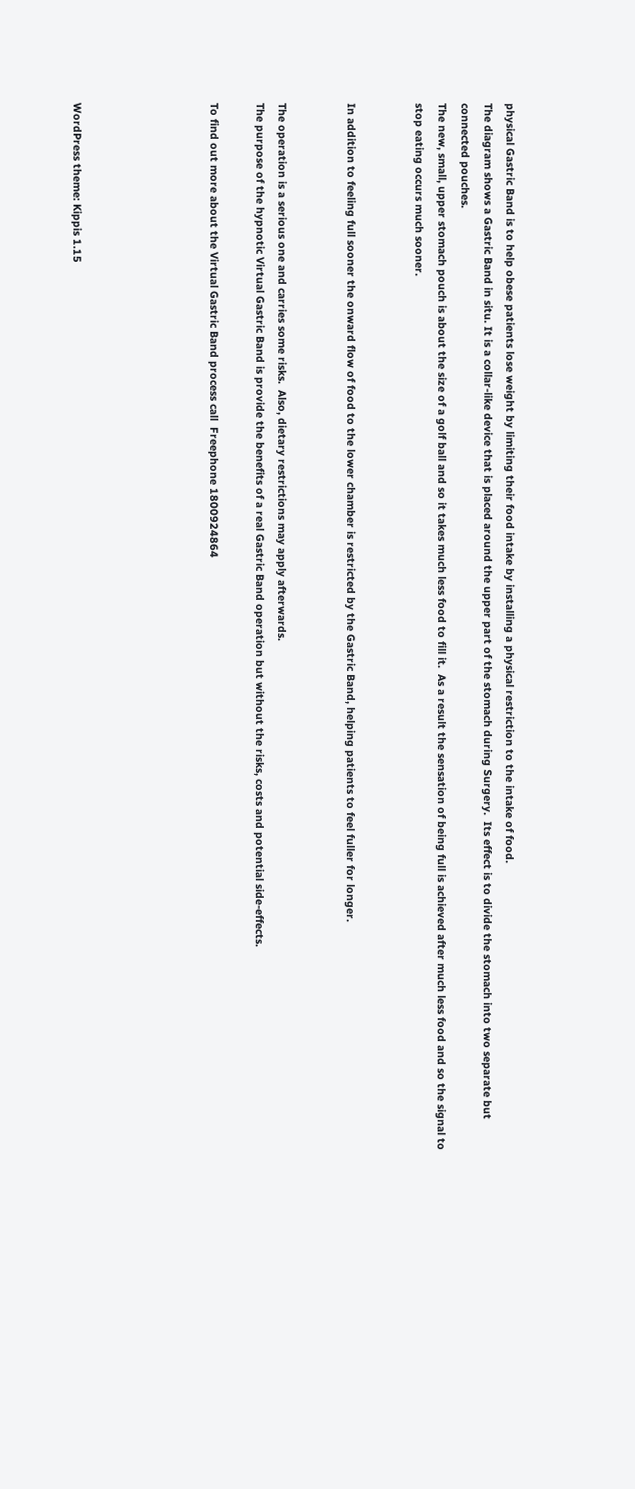physical Gastric Band is to help obese patients lose weight by limiting their food intake by installing a physical restriction to the intake of food.
The diagram shows a Gastric Band in situ. It is a collar-like device that is placed around the upper part of the stomach during Surgery.  Its effect is to divide the stomach into two separate but connected pouches.
The new, small, upper stomach pouch is about the size of a golf ball and so it takes much less food to fill it.  As a result the sensation of being full is achieved after much less food and so the signal to stop eating occurs much sooner.


In addition to feeling full sooner the onward flow of food to the lower chamber is restricted by the Gastric Band, helping patients to feel fuller for longer.


The operation is a serious one and carries some risks.  Also, dietary restrictions may apply afterwards.
The purpose of the hypnotic Virtual Gastric Band is provide the benefits of a real Gastric Band operation but without the risks, costs and potential side-effects.

To find out more about the Virtual Gastric Band process call  Freephone 1800924864





WordPress theme: Kippis 1.15